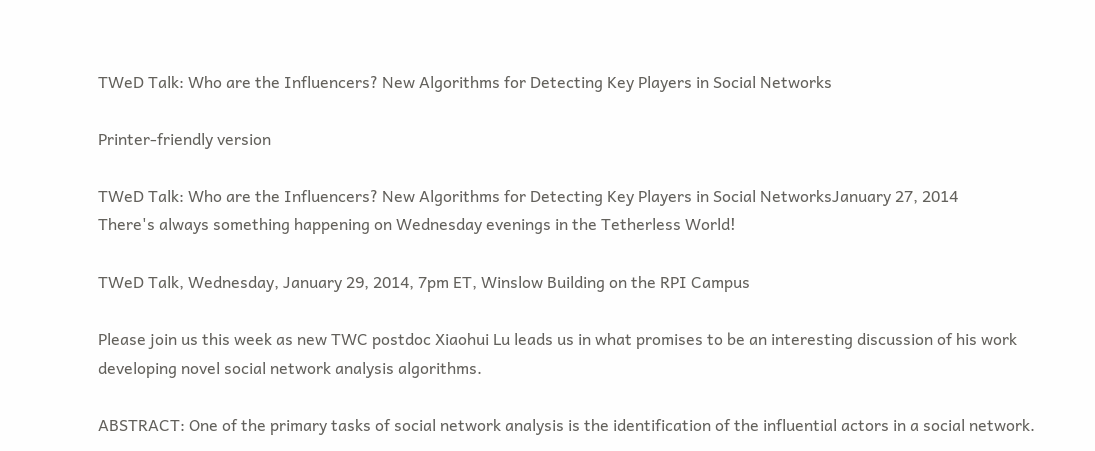TWeD Talk: Who are the Influencers? New Algorithms for Detecting Key Players in Social Networks

Printer-friendly version

TWeD Talk: Who are the Influencers? New Algorithms for Detecting Key Players in Social NetworksJanuary 27, 2014
There's always something happening on Wednesday evenings in the Tetherless World!

TWeD Talk, Wednesday, January 29, 2014, 7pm ET, Winslow Building on the RPI Campus

Please join us this week as new TWC postdoc Xiaohui Lu leads us in what promises to be an interesting discussion of his work developing novel social network analysis algorithms.

ABSTRACT: One of the primary tasks of social network analysis is the identification of the influential actors in a social network.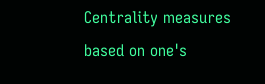Centrality measures based on one's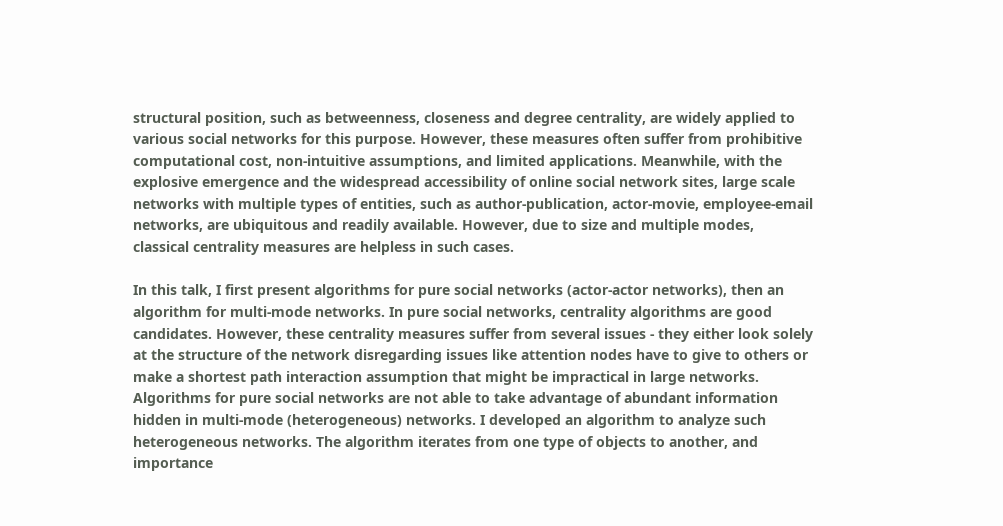structural position, such as betweenness, closeness and degree centrality, are widely applied to various social networks for this purpose. However, these measures often suffer from prohibitive computational cost, non-intuitive assumptions, and limited applications. Meanwhile, with the explosive emergence and the widespread accessibility of online social network sites, large scale networks with multiple types of entities, such as author-publication, actor-movie, employee-email networks, are ubiquitous and readily available. However, due to size and multiple modes, classical centrality measures are helpless in such cases.

In this talk, I first present algorithms for pure social networks (actor-actor networks), then an algorithm for multi-mode networks. In pure social networks, centrality algorithms are good candidates. However, these centrality measures suffer from several issues - they either look solely at the structure of the network disregarding issues like attention nodes have to give to others or make a shortest path interaction assumption that might be impractical in large networks. Algorithms for pure social networks are not able to take advantage of abundant information hidden in multi-mode (heterogeneous) networks. I developed an algorithm to analyze such heterogeneous networks. The algorithm iterates from one type of objects to another, and importance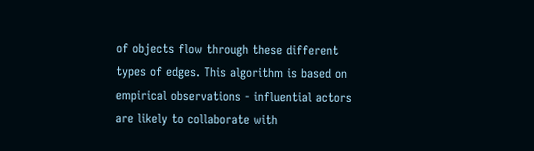of objects flow through these different types of edges. This algorithm is based on empirical observations - influential actors are likely to collaborate with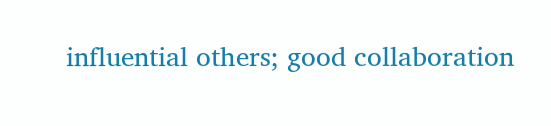influential others; good collaboration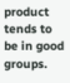product tends to be in good groups.